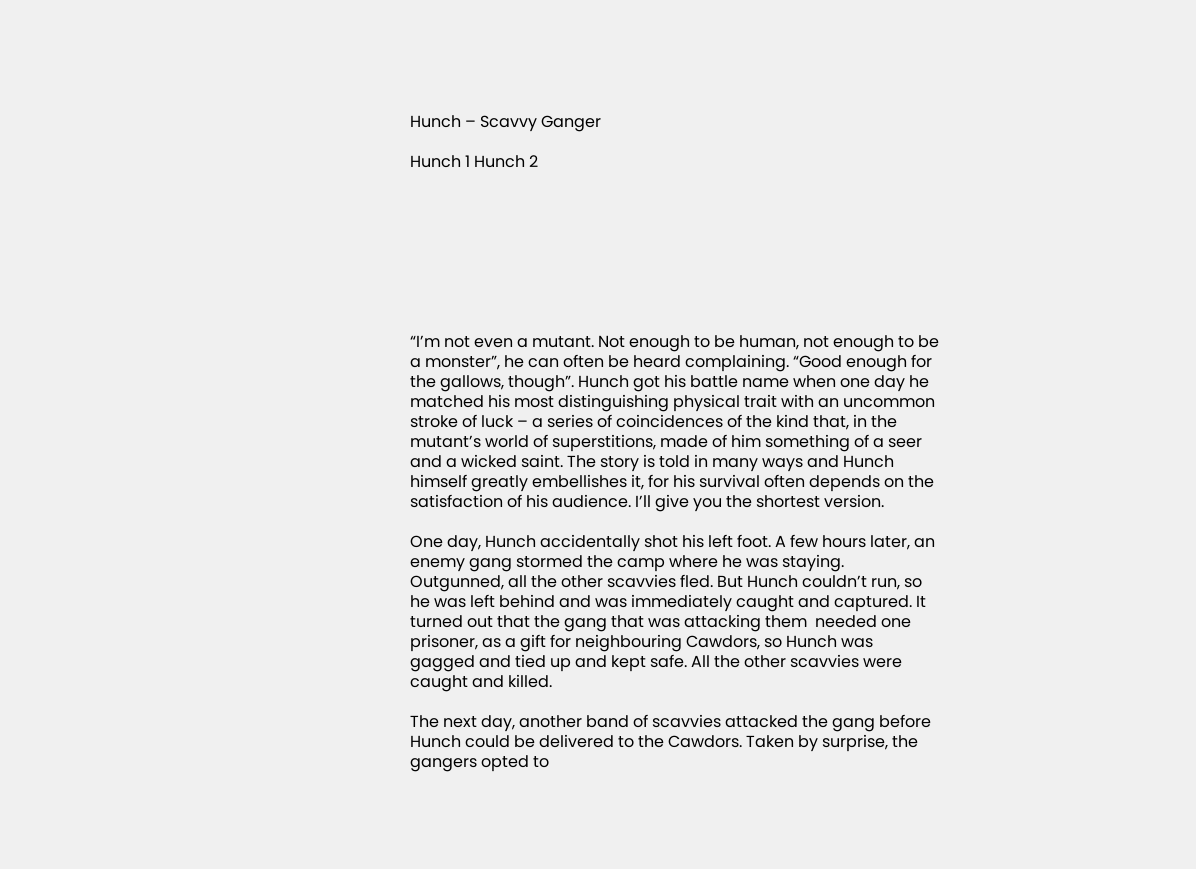Hunch – Scavvy Ganger

Hunch 1 Hunch 2








“I’m not even a mutant. Not enough to be human, not enough to be a monster”, he can often be heard complaining. “Good enough for the gallows, though”. Hunch got his battle name when one day he matched his most distinguishing physical trait with an uncommon stroke of luck – a series of coincidences of the kind that, in the mutant’s world of superstitions, made of him something of a seer and a wicked saint. The story is told in many ways and Hunch himself greatly embellishes it, for his survival often depends on the satisfaction of his audience. I’ll give you the shortest version.

One day, Hunch accidentally shot his left foot. A few hours later, an enemy gang stormed the camp where he was staying. Outgunned, all the other scavvies fled. But Hunch couldn’t run, so he was left behind and was immediately caught and captured. It turned out that the gang that was attacking them  needed one prisoner, as a gift for neighbouring Cawdors, so Hunch was gagged and tied up and kept safe. All the other scavvies were caught and killed.

The next day, another band of scavvies attacked the gang before Hunch could be delivered to the Cawdors. Taken by surprise, the gangers opted to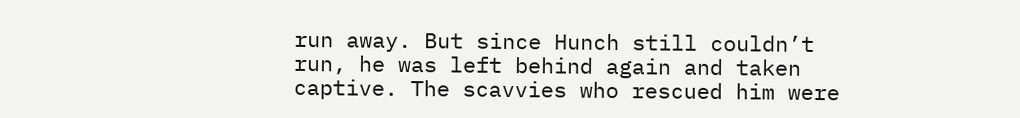run away. But since Hunch still couldn’t run, he was left behind again and taken captive. The scavvies who rescued him were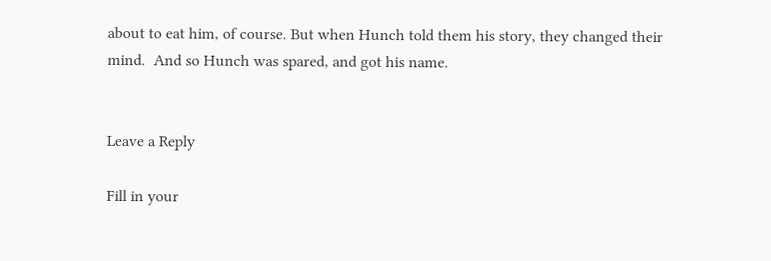about to eat him, of course. But when Hunch told them his story, they changed their mind.  And so Hunch was spared, and got his name.


Leave a Reply

Fill in your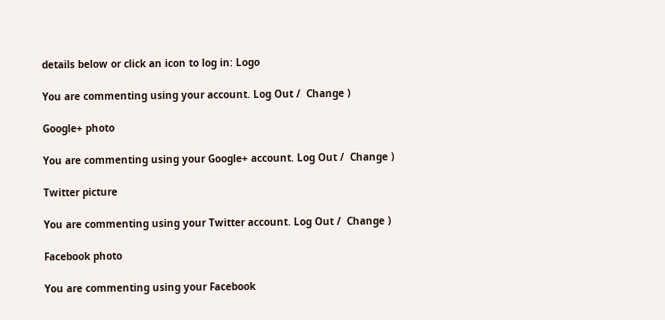details below or click an icon to log in: Logo

You are commenting using your account. Log Out /  Change )

Google+ photo

You are commenting using your Google+ account. Log Out /  Change )

Twitter picture

You are commenting using your Twitter account. Log Out /  Change )

Facebook photo

You are commenting using your Facebook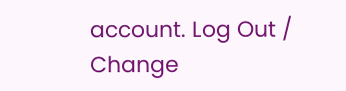account. Log Out /  Change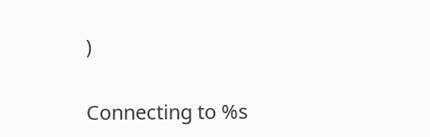)


Connecting to %s